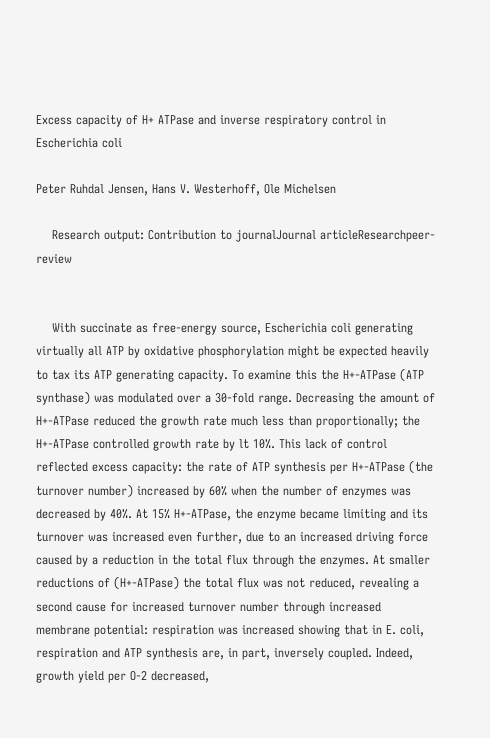Excess capacity of H+ ATPase and inverse respiratory control in Escherichia coli

Peter Ruhdal Jensen, Hans V. Westerhoff, Ole Michelsen

    Research output: Contribution to journalJournal articleResearchpeer-review


    With succinate as free-energy source, Escherichia coli generating virtually all ATP by oxidative phosphorylation might be expected heavily to tax its ATP generating capacity. To examine this the H+-ATPase (ATP synthase) was modulated over a 30-fold range. Decreasing the amount of H+-ATPase reduced the growth rate much less than proportionally; the H+-ATPase controlled growth rate by lt 10%. This lack of control reflected excess capacity: the rate of ATP synthesis per H+-ATPase (the turnover number) increased by 60% when the number of enzymes was decreased by 40%. At 15% H+-ATPase, the enzyme became limiting and its turnover was increased even further, due to an increased driving force caused by a reduction in the total flux through the enzymes. At smaller reductions of (H+-ATPase) the total flux was not reduced, revealing a second cause for increased turnover number through increased membrane potential: respiration was increased showing that in E. coli, respiration and ATP synthesis are, in part, inversely coupled. Indeed, growth yield per O-2 decreased,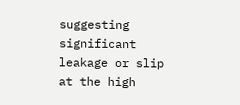suggesting significant leakage or slip at the high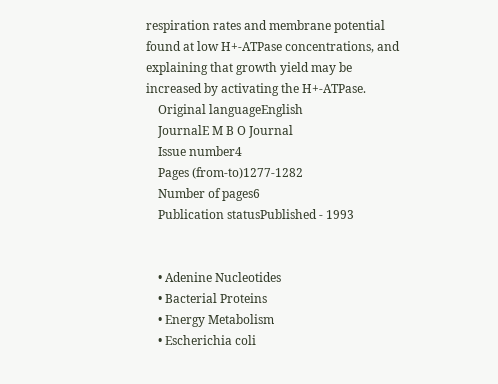respiration rates and membrane potential found at low H+-ATPase concentrations, and explaining that growth yield may be increased by activating the H+-ATPase.
    Original languageEnglish
    JournalE M B O Journal
    Issue number4
    Pages (from-to)1277-1282
    Number of pages6
    Publication statusPublished - 1993


    • Adenine Nucleotides
    • Bacterial Proteins
    • Energy Metabolism
    • Escherichia coli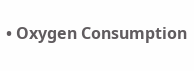• Oxygen Consumption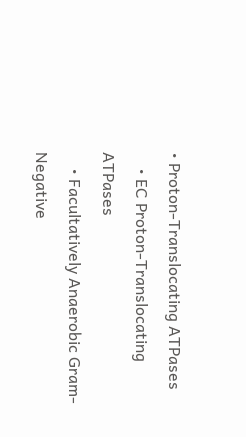• Proton-Translocating ATPases
    • EC Proton-Translocating ATPases
    • Facultatively Anaerobic Gram-Negative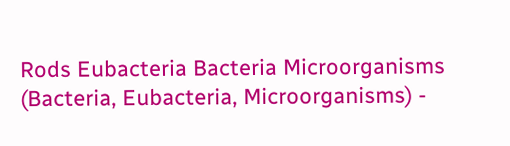Rods Eubacteria Bacteria Microorganisms (Bacteria, Eubacteria, Microorganisms) -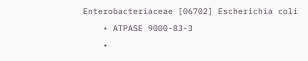Enterobacteriaceae [06702] Escherichia coli
    • ATPASE 9000-83-3
    •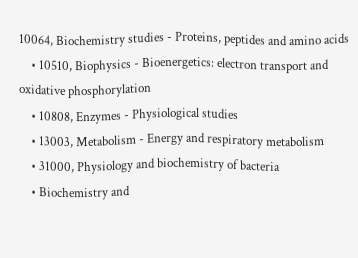10064, Biochemistry studies - Proteins, peptides and amino acids
    • 10510, Biophysics - Bioenergetics: electron transport and oxidative phosphorylation
    • 10808, Enzymes - Physiological studies
    • 13003, Metabolism - Energy and respiratory metabolism
    • 31000, Physiology and biochemistry of bacteria
    • Biochemistry and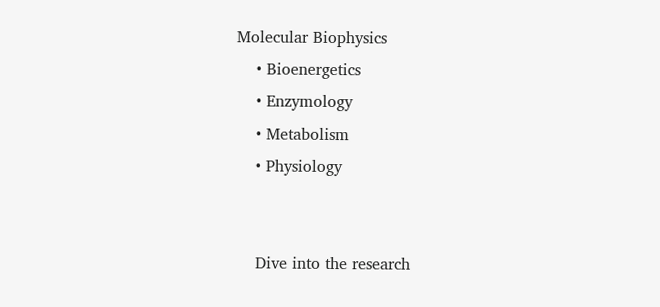Molecular Biophysics
    • Bioenergetics
    • Enzymology
    • Metabolism
    • Physiology


    Dive into the research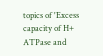topics of 'Excess capacity of H+ ATPase and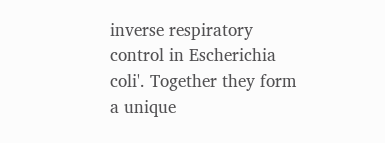inverse respiratory control in Escherichia coli'. Together they form a unique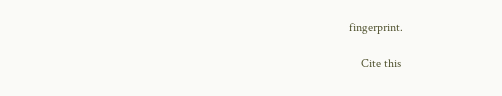fingerprint.

    Cite this